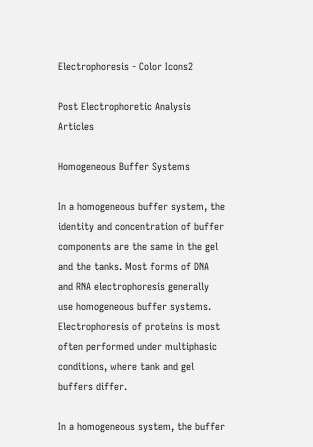Electrophoresis - Color Icons2

Post Electrophoretic Analysis Articles

Homogeneous Buffer Systems

In a homogeneous buffer system, the identity and concentration of buffer components are the same in the gel and the tanks. Most forms of DNA and RNA electrophoresis generally use homogeneous buffer systems. Electrophoresis of proteins is most often performed under multiphasic conditions, where tank and gel buffers differ.

In a homogeneous system, the buffer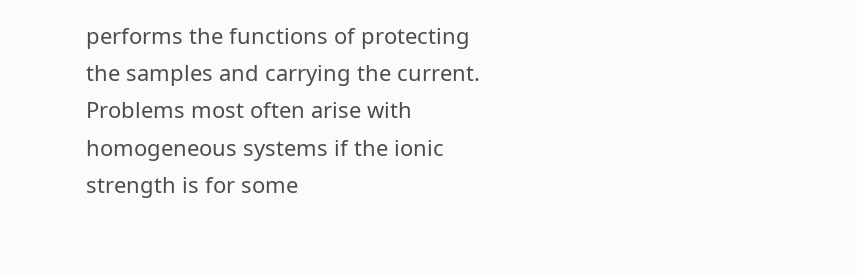performs the functions of protecting the samples and carrying the current. Problems most often arise with homogeneous systems if the ionic strength is for some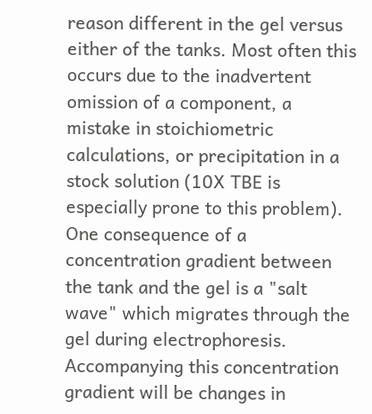reason different in the gel versus either of the tanks. Most often this occurs due to the inadvertent omission of a component, a mistake in stoichiometric calculations, or precipitation in a stock solution (10X TBE is especially prone to this problem). One consequence of a concentration gradient between the tank and the gel is a "salt wave" which migrates through the gel during electrophoresis. Accompanying this concentration gradient will be changes in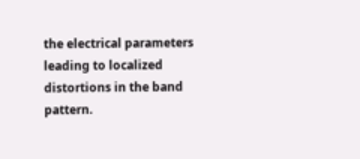the electrical parameters leading to localized distortions in the band pattern.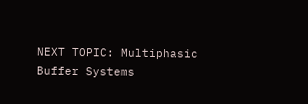NEXT TOPIC: Multiphasic Buffer Systems